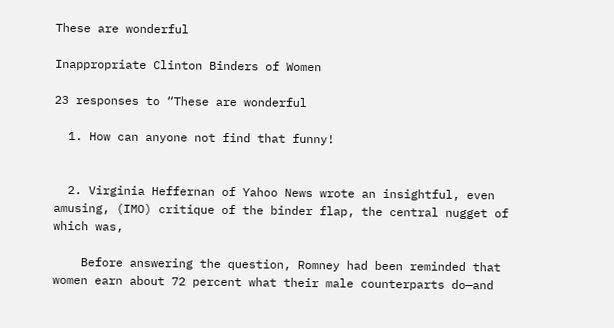These are wonderful

Inappropriate Clinton Binders of Women

23 responses to “These are wonderful

  1. How can anyone not find that funny!


  2. Virginia Heffernan of Yahoo News wrote an insightful, even amusing, (IMO) critique of the binder flap, the central nugget of which was,

    Before answering the question, Romney had been reminded that women earn about 72 percent what their male counterparts do—and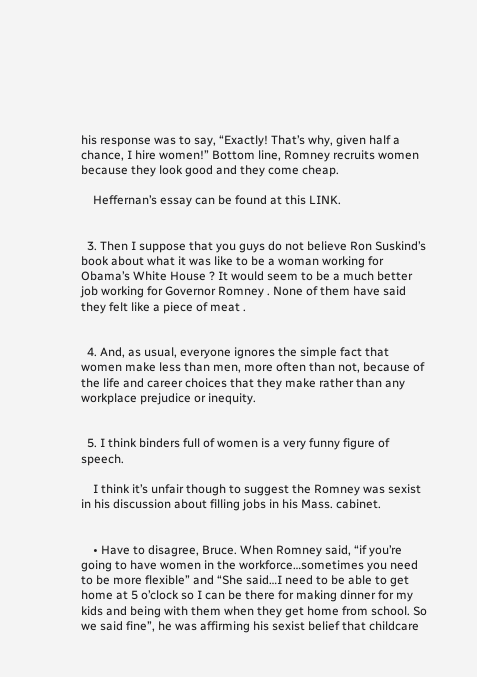his response was to say, “Exactly! That’s why, given half a chance, I hire women!” Bottom line, Romney recruits women because they look good and they come cheap.

    Heffernan’s essay can be found at this LINK.


  3. Then I suppose that you guys do not believe Ron Suskind’s book about what it was like to be a woman working for Obama’s White House ? It would seem to be a much better job working for Governor Romney . None of them have said they felt like a piece of meat .


  4. And, as usual, everyone ignores the simple fact that women make less than men, more often than not, because of the life and career choices that they make rather than any workplace prejudice or inequity.


  5. I think binders full of women is a very funny figure of speech.

    I think it’s unfair though to suggest the Romney was sexist in his discussion about filling jobs in his Mass. cabinet.


    • Have to disagree, Bruce. When Romney said, “if you’re going to have women in the workforce…sometimes you need to be more flexible” and “She said…I need to be able to get home at 5 o’clock so I can be there for making dinner for my kids and being with them when they get home from school. So we said fine”, he was affirming his sexist belief that childcare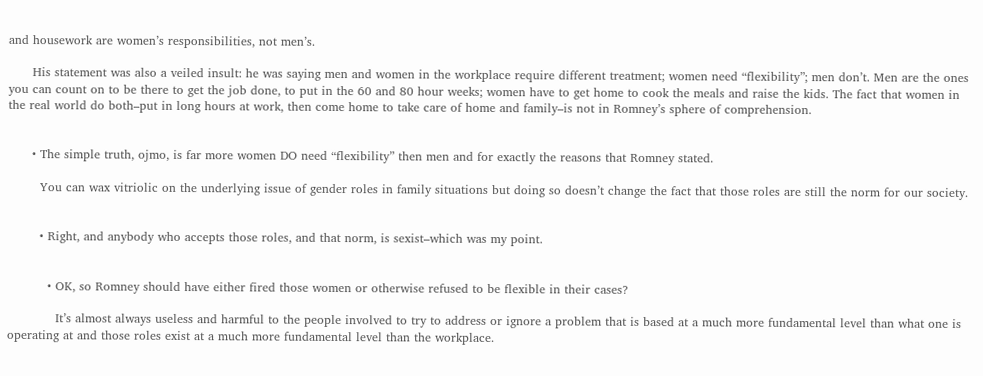and housework are women’s responsibilities, not men’s.

      His statement was also a veiled insult: he was saying men and women in the workplace require different treatment; women need “flexibility”; men don’t. Men are the ones you can count on to be there to get the job done, to put in the 60 and 80 hour weeks; women have to get home to cook the meals and raise the kids. The fact that women in the real world do both–put in long hours at work, then come home to take care of home and family–is not in Romney’s sphere of comprehension.


      • The simple truth, ojmo, is far more women DO need “flexibility” then men and for exactly the reasons that Romney stated.

        You can wax vitriolic on the underlying issue of gender roles in family situations but doing so doesn’t change the fact that those roles are still the norm for our society.


        • Right, and anybody who accepts those roles, and that norm, is sexist–which was my point.


          • OK, so Romney should have either fired those women or otherwise refused to be flexible in their cases?

            It’s almost always useless and harmful to the people involved to try to address or ignore a problem that is based at a much more fundamental level than what one is operating at and those roles exist at a much more fundamental level than the workplace.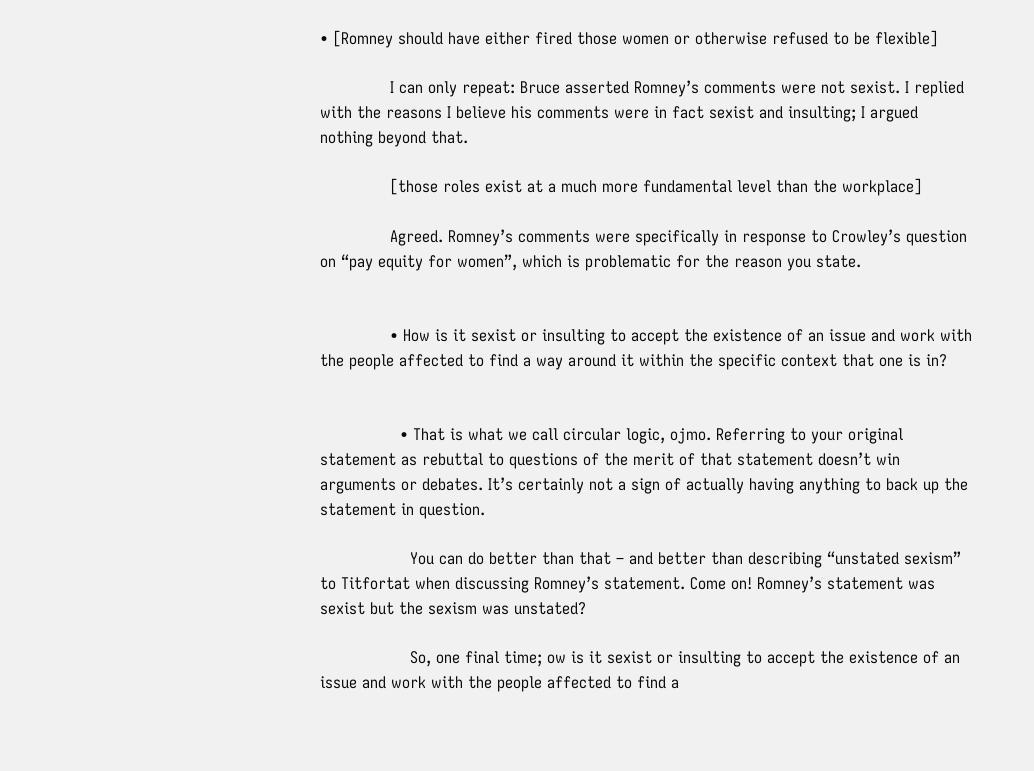• [Romney should have either fired those women or otherwise refused to be flexible]

              I can only repeat: Bruce asserted Romney’s comments were not sexist. I replied with the reasons I believe his comments were in fact sexist and insulting; I argued nothing beyond that.

              [those roles exist at a much more fundamental level than the workplace]

              Agreed. Romney’s comments were specifically in response to Crowley’s question on “pay equity for women”, which is problematic for the reason you state.


              • How is it sexist or insulting to accept the existence of an issue and work with the people affected to find a way around it within the specific context that one is in?


                • That is what we call circular logic, ojmo. Referring to your original statement as rebuttal to questions of the merit of that statement doesn’t win arguments or debates. It’s certainly not a sign of actually having anything to back up the statement in question.

                  You can do better than that – and better than describing “unstated sexism” to Titfortat when discussing Romney’s statement. Come on! Romney’s statement was sexist but the sexism was unstated?

                  So, one final time; ow is it sexist or insulting to accept the existence of an issue and work with the people affected to find a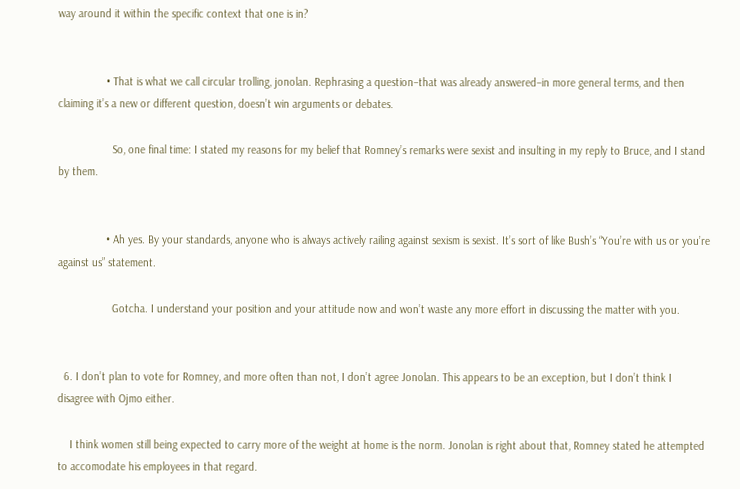way around it within the specific context that one is in?


                • That is what we call circular trolling, jonolan. Rephrasing a question–that was already answered–in more general terms, and then claiming it’s a new or different question, doesn’t win arguments or debates.

                  So, one final time: I stated my reasons for my belief that Romney’s remarks were sexist and insulting in my reply to Bruce, and I stand by them.


                • Ah yes. By your standards, anyone who is always actively railing against sexism is sexist. It’s sort of like Bush’s “You’re with us or you’re against us” statement.

                  Gotcha. I understand your position and your attitude now and won’t waste any more effort in discussing the matter with you.


  6. I don’t plan to vote for Romney, and more often than not, I don’t agree Jonolan. This appears to be an exception, but I don’t think I disagree with Ojmo either.

    I think women still being expected to carry more of the weight at home is the norm. Jonolan is right about that, Romney stated he attempted to accomodate his employees in that regard.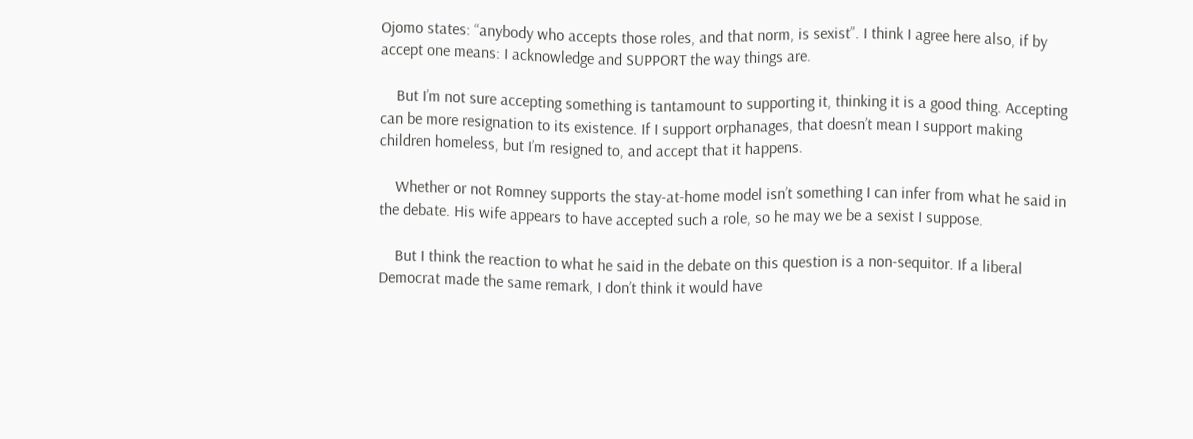Ojomo states: “anybody who accepts those roles, and that norm, is sexist”. I think I agree here also, if by accept one means: I acknowledge and SUPPORT the way things are.

    But I’m not sure accepting something is tantamount to supporting it, thinking it is a good thing. Accepting can be more resignation to its existence. If I support orphanages, that doesn’t mean I support making children homeless, but I’m resigned to, and accept that it happens.

    Whether or not Romney supports the stay-at-home model isn’t something I can infer from what he said in the debate. His wife appears to have accepted such a role, so he may we be a sexist I suppose.

    But I think the reaction to what he said in the debate on this question is a non-sequitor. If a liberal Democrat made the same remark, I don’t think it would have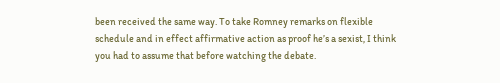been received the same way. To take Romney remarks on flexible schedule and in effect affirmative action as proof he’s a sexist, I think you had to assume that before watching the debate.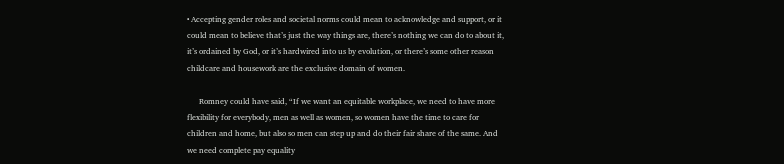• Accepting gender roles and societal norms could mean to acknowledge and support, or it could mean to believe that’s just the way things are, there’s nothing we can do to about it, it’s ordained by God, or it’s hardwired into us by evolution, or there’s some other reason childcare and housework are the exclusive domain of women.

      Romney could have said, “If we want an equitable workplace, we need to have more flexibility for everybody, men as well as women, so women have the time to care for children and home, but also so men can step up and do their fair share of the same. And we need complete pay equality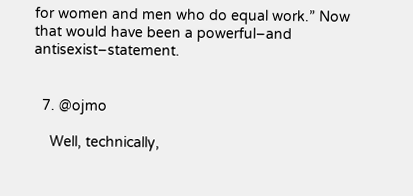for women and men who do equal work.” Now that would have been a powerful–and antisexist–statement.


  7. @ojmo

    Well, technically,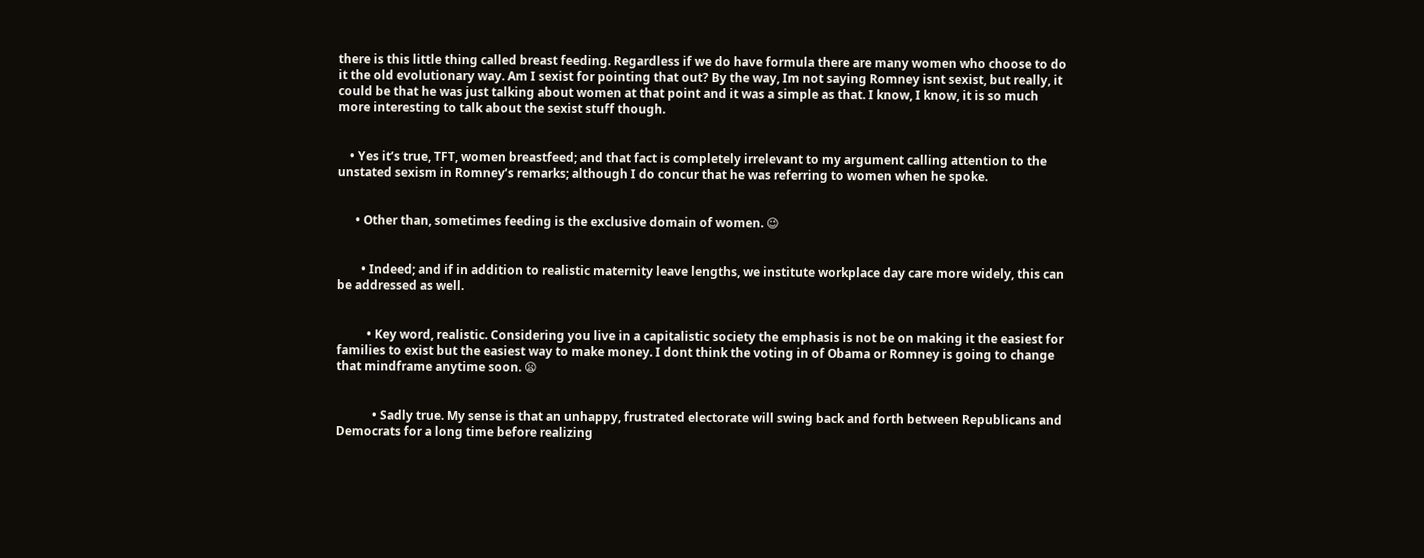there is this little thing called breast feeding. Regardless if we do have formula there are many women who choose to do it the old evolutionary way. Am I sexist for pointing that out? By the way, Im not saying Romney isnt sexist, but really, it could be that he was just talking about women at that point and it was a simple as that. I know, I know, it is so much more interesting to talk about the sexist stuff though.


    • Yes it’s true, TFT, women breastfeed; and that fact is completely irrelevant to my argument calling attention to the unstated sexism in Romney’s remarks; although I do concur that he was referring to women when he spoke.


      • Other than, sometimes feeding is the exclusive domain of women. 😉


        • Indeed; and if in addition to realistic maternity leave lengths, we institute workplace day care more widely, this can be addressed as well.


          • Key word, realistic. Considering you live in a capitalistic society the emphasis is not be on making it the easiest for families to exist but the easiest way to make money. I dont think the voting in of Obama or Romney is going to change that mindframe anytime soon. 😦


            • Sadly true. My sense is that an unhappy, frustrated electorate will swing back and forth between Republicans and Democrats for a long time before realizing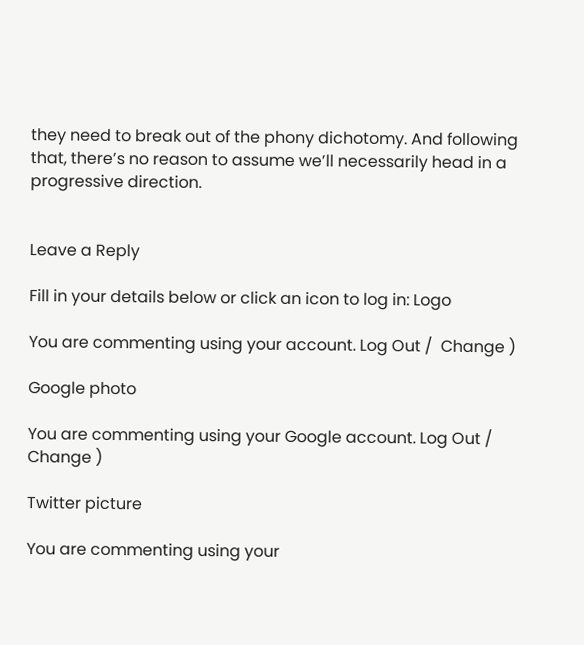they need to break out of the phony dichotomy. And following that, there’s no reason to assume we’ll necessarily head in a progressive direction.


Leave a Reply

Fill in your details below or click an icon to log in: Logo

You are commenting using your account. Log Out /  Change )

Google photo

You are commenting using your Google account. Log Out /  Change )

Twitter picture

You are commenting using your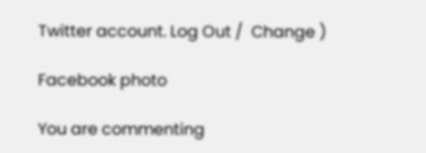Twitter account. Log Out /  Change )

Facebook photo

You are commenting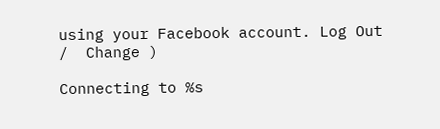using your Facebook account. Log Out /  Change )

Connecting to %s